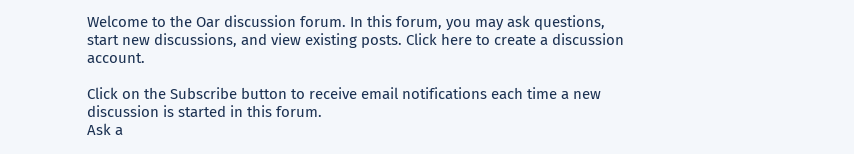Welcome to the Oar discussion forum. In this forum, you may ask questions, start new discussions, and view existing posts. Click here to create a discussion account.

Click on the Subscribe button to receive email notifications each time a new discussion is started in this forum.
Ask a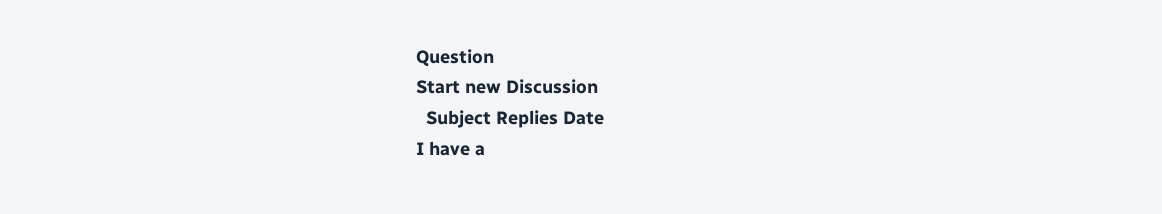Question
Start new Discussion
  Subject Replies Date
I have a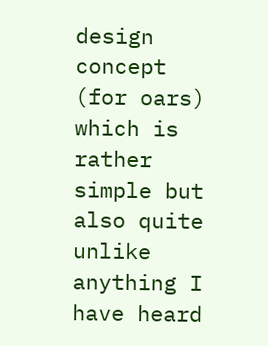design concept (for oars) which is rather simple but also quite unlike anything I have heard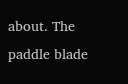about. The paddle blade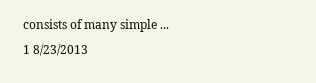consists of many simple ... 1 8/23/2013